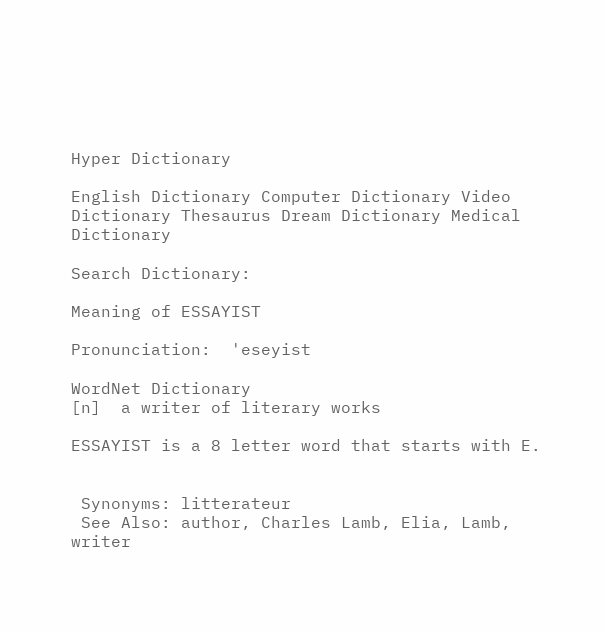Hyper Dictionary

English Dictionary Computer Dictionary Video Dictionary Thesaurus Dream Dictionary Medical Dictionary

Search Dictionary:

Meaning of ESSAYIST

Pronunciation:  'eseyist

WordNet Dictionary
[n]  a writer of literary works

ESSAYIST is a 8 letter word that starts with E.


 Synonyms: litterateur
 See Also: author, Charles Lamb, Elia, Lamb, writer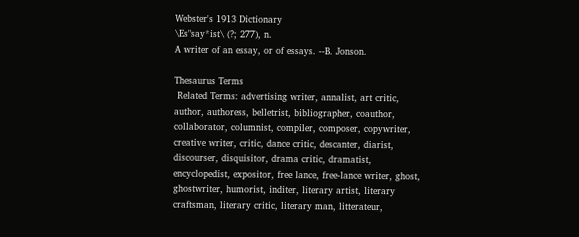Webster's 1913 Dictionary
\Es"say*ist\ (?; 277), n.
A writer of an essay, or of essays. --B. Jonson.

Thesaurus Terms
 Related Terms: advertising writer, annalist, art critic, author, authoress, belletrist, bibliographer, coauthor, collaborator, columnist, compiler, composer, copywriter, creative writer, critic, dance critic, descanter, diarist, discourser, disquisitor, drama critic, dramatist, encyclopedist, expositor, free lance, free-lance writer, ghost, ghostwriter, humorist, inditer, literary artist, literary craftsman, literary critic, literary man, litterateur,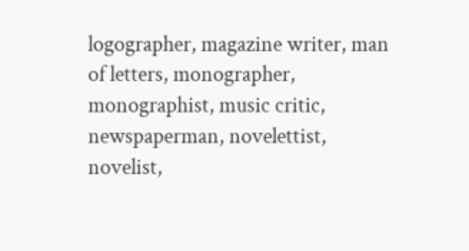logographer, magazine writer, man of letters, monographer, monographist, music critic, newspaperman, novelettist, novelist,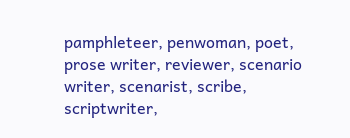pamphleteer, penwoman, poet, prose writer, reviewer, scenario writer, scenarist, scribe, scriptwriter,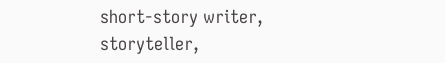short-story writer, storyteller,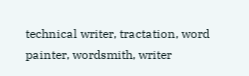technical writer, tractation, word painter, wordsmith, writer